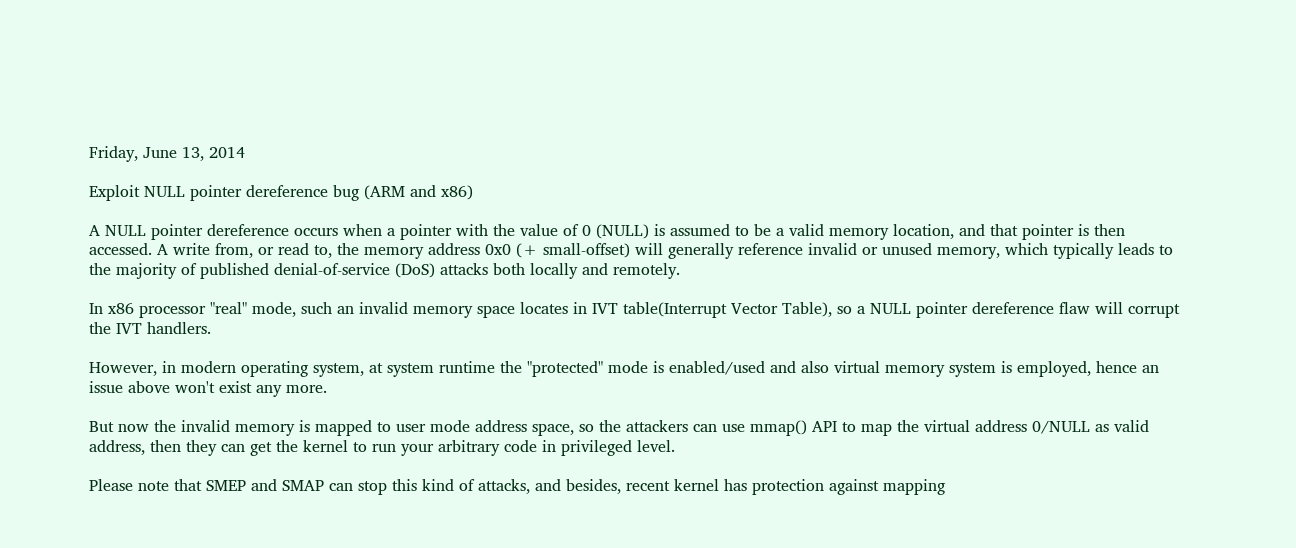Friday, June 13, 2014

Exploit NULL pointer dereference bug (ARM and x86)

A NULL pointer dereference occurs when a pointer with the value of 0 (NULL) is assumed to be a valid memory location, and that pointer is then accessed. A write from, or read to, the memory address 0x0 (+ small-offset) will generally reference invalid or unused memory, which typically leads to the majority of published denial-of-service (DoS) attacks both locally and remotely.

In x86 processor "real" mode, such an invalid memory space locates in IVT table(Interrupt Vector Table), so a NULL pointer dereference flaw will corrupt the IVT handlers.

However, in modern operating system, at system runtime the "protected" mode is enabled/used and also virtual memory system is employed, hence an issue above won't exist any more.

But now the invalid memory is mapped to user mode address space, so the attackers can use mmap() API to map the virtual address 0/NULL as valid address, then they can get the kernel to run your arbitrary code in privileged level.

Please note that SMEP and SMAP can stop this kind of attacks, and besides, recent kernel has protection against mapping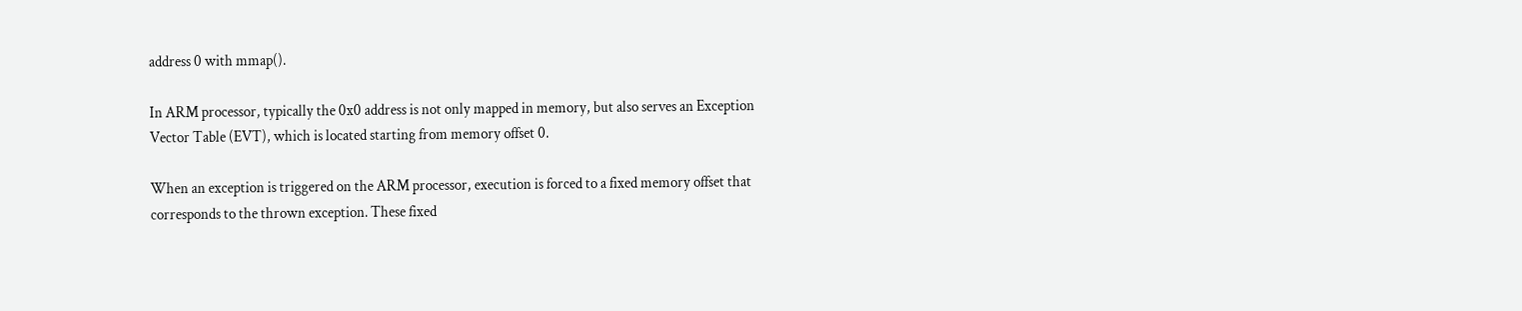address 0 with mmap().

In ARM processor, typically the 0x0 address is not only mapped in memory, but also serves an Exception Vector Table (EVT), which is located starting from memory offset 0.

When an exception is triggered on the ARM processor, execution is forced to a fixed memory offset that corresponds to the thrown exception. These fixed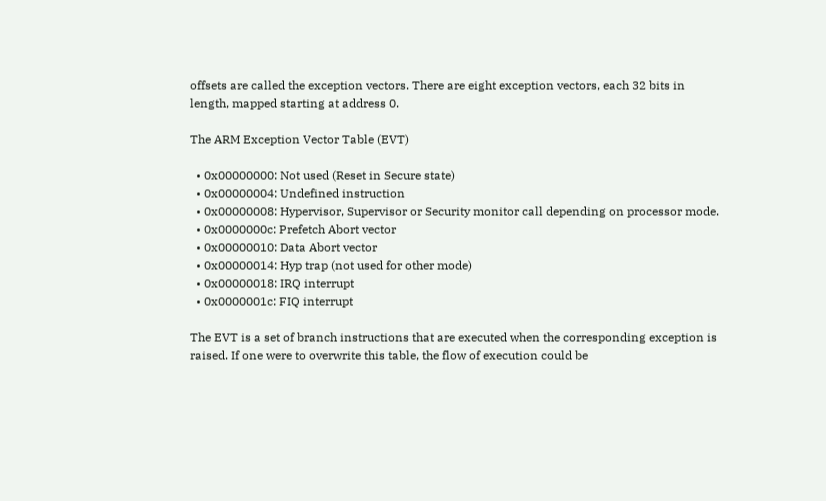offsets are called the exception vectors. There are eight exception vectors, each 32 bits in length, mapped starting at address 0.

The ARM Exception Vector Table (EVT)

  • 0x00000000: Not used (Reset in Secure state)
  • 0x00000004: Undefined instruction
  • 0x00000008: Hypervisor, Supervisor or Security monitor call depending on processor mode.
  • 0x0000000c: Prefetch Abort vector
  • 0x00000010: Data Abort vector
  • 0x00000014: Hyp trap (not used for other mode)
  • 0x00000018: IRQ interrupt
  • 0x0000001c: FIQ interrupt

The EVT is a set of branch instructions that are executed when the corresponding exception is raised. If one were to overwrite this table, the flow of execution could be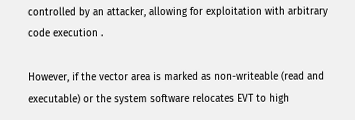controlled by an attacker, allowing for exploitation with arbitrary code execution .

However, if the vector area is marked as non-writeable (read and executable) or the system software relocates EVT to high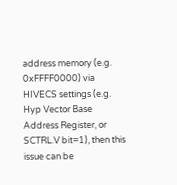address memory (e.g. 0xFFFF0000) via HIVECS settings (e.g. Hyp Vector Base Address Register, or SCTRL.V bit=1), then this issue can be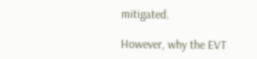mitigated.

However, why the EVT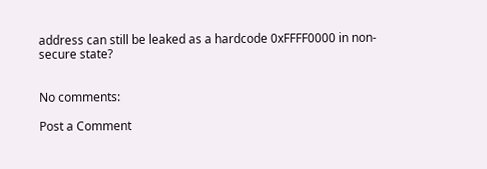address can still be leaked as a hardcode 0xFFFF0000 in non-secure state?


No comments:

Post a Comment